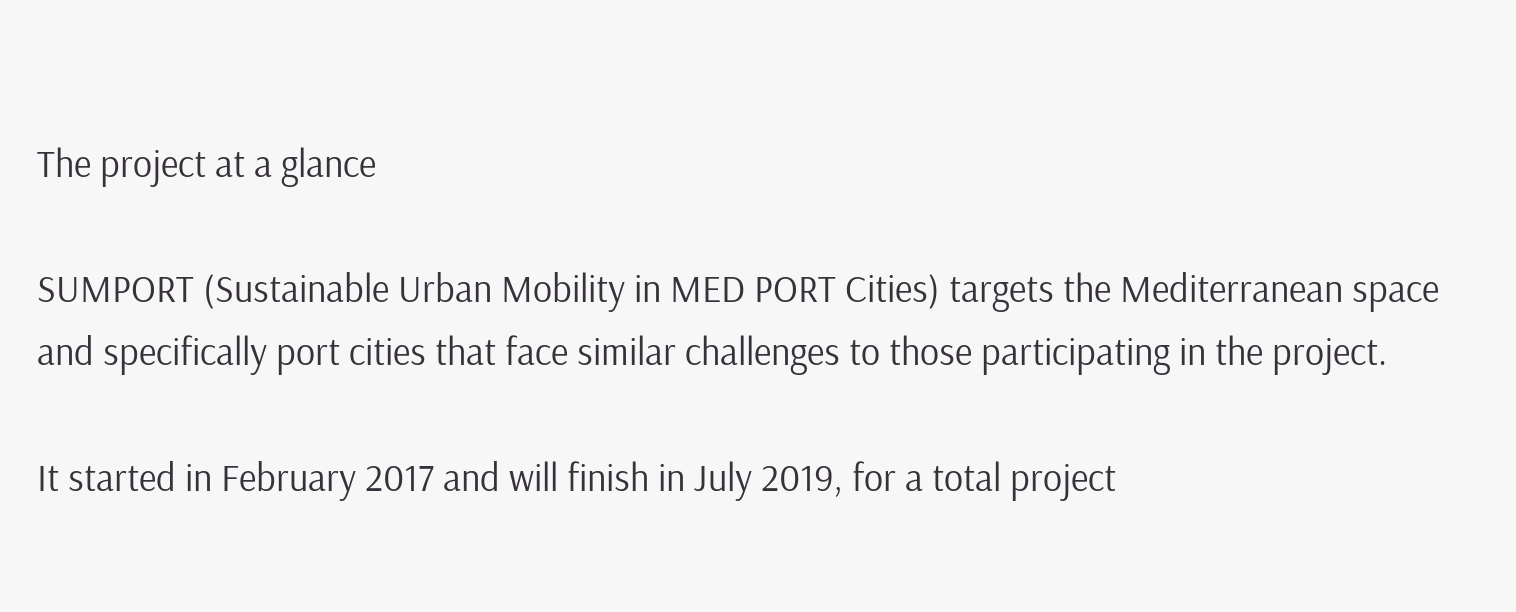The project at a glance

SUMPORT (Sustainable Urban Mobility in MED PORT Cities) targets the Mediterranean space and specifically port cities that face similar challenges to those participating in the project.

It started in February 2017 and will finish in July 2019, for a total project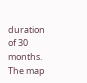duration of 30 months.
The map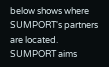below shows where SUMPORT's partners are located. SUMPORT aims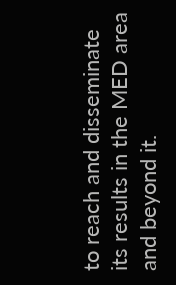to reach and disseminate its results in the MED area and beyond it.